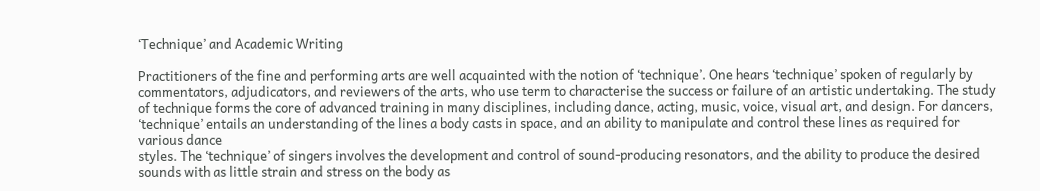‘Technique’ and Academic Writing

Practitioners of the fine and performing arts are well acquainted with the notion of ‘technique’. One hears ‘technique’ spoken of regularly by commentators, adjudicators, and reviewers of the arts, who use term to characterise the success or failure of an artistic undertaking. The study of technique forms the core of advanced training in many disciplines, including dance, acting, music, voice, visual art, and design. For dancers, ‘technique’ entails an understanding of the lines a body casts in space, and an ability to manipulate and control these lines as required for various dance
styles. The ‘technique’ of singers involves the development and control of sound-producing resonators, and the ability to produce the desired sounds with as little strain and stress on the body as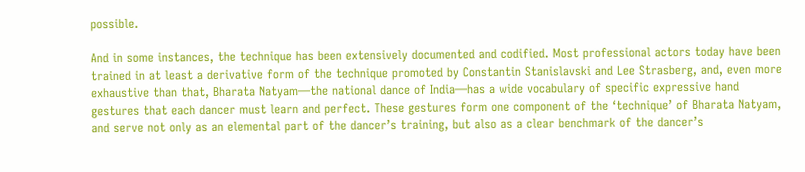possible.

And in some instances, the technique has been extensively documented and codified. Most professional actors today have been trained in at least a derivative form of the technique promoted by Constantin Stanislavski and Lee Strasberg, and, even more exhaustive than that, Bharata Natyam—the national dance of India—has a wide vocabulary of specific expressive hand gestures that each dancer must learn and perfect. These gestures form one component of the ‘technique’ of Bharata Natyam, and serve not only as an elemental part of the dancer’s training, but also as a clear benchmark of the dancer’s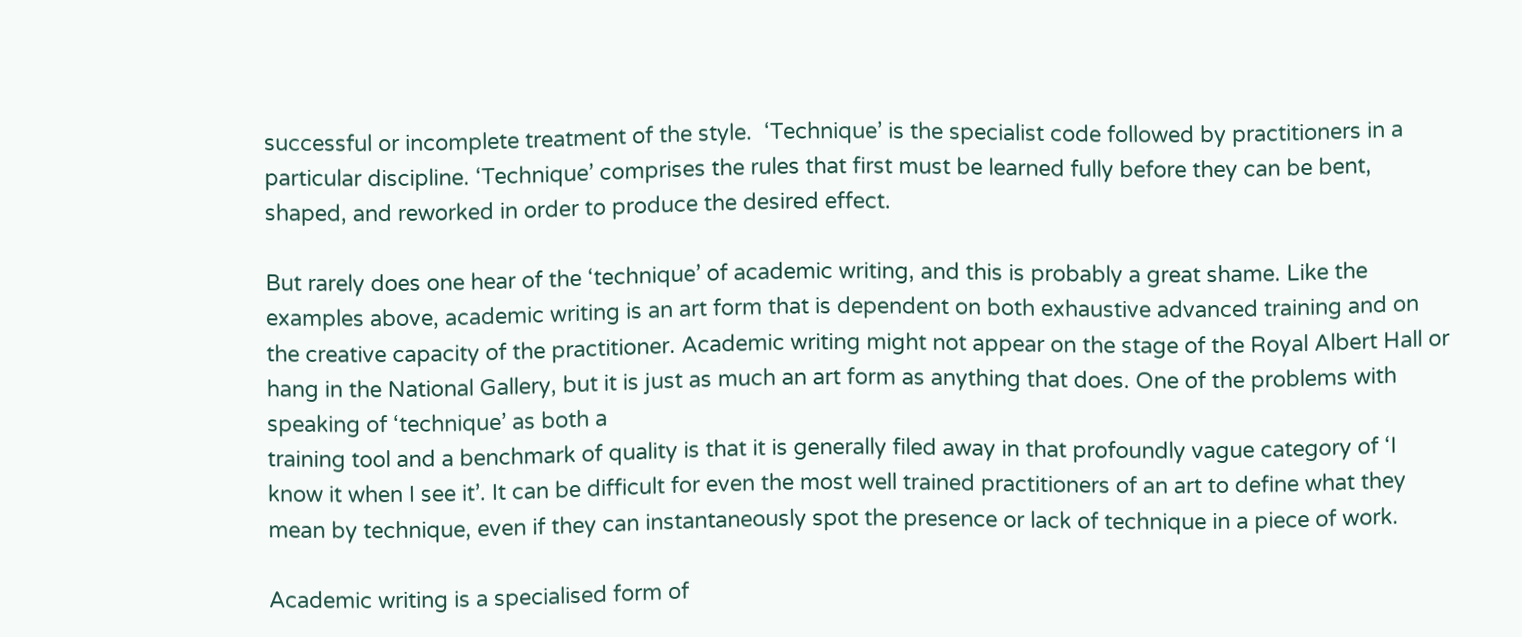successful or incomplete treatment of the style.  ‘Technique’ is the specialist code followed by practitioners in a particular discipline. ‘Technique’ comprises the rules that first must be learned fully before they can be bent, shaped, and reworked in order to produce the desired effect.

But rarely does one hear of the ‘technique’ of academic writing, and this is probably a great shame. Like the examples above, academic writing is an art form that is dependent on both exhaustive advanced training and on the creative capacity of the practitioner. Academic writing might not appear on the stage of the Royal Albert Hall or hang in the National Gallery, but it is just as much an art form as anything that does. One of the problems with speaking of ‘technique’ as both a
training tool and a benchmark of quality is that it is generally filed away in that profoundly vague category of ‘I know it when I see it’. It can be difficult for even the most well trained practitioners of an art to define what they mean by technique, even if they can instantaneously spot the presence or lack of technique in a piece of work.

Academic writing is a specialised form of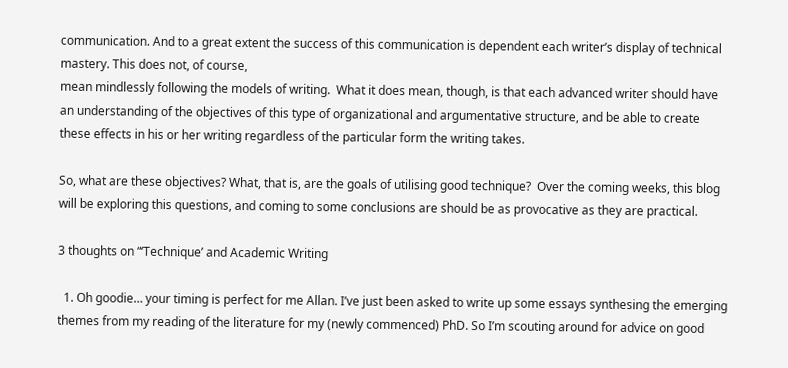communication. And to a great extent the success of this communication is dependent each writer’s display of technical mastery. This does not, of course,
mean mindlessly following the models of writing.  What it does mean, though, is that each advanced writer should have an understanding of the objectives of this type of organizational and argumentative structure, and be able to create these effects in his or her writing regardless of the particular form the writing takes.

So, what are these objectives? What, that is, are the goals of utilising good technique?  Over the coming weeks, this blog will be exploring this questions, and coming to some conclusions are should be as provocative as they are practical.

3 thoughts on “‘Technique’ and Academic Writing

  1. Oh goodie… your timing is perfect for me Allan. I’ve just been asked to write up some essays synthesing the emerging themes from my reading of the literature for my (newly commenced) PhD. So I’m scouting around for advice on good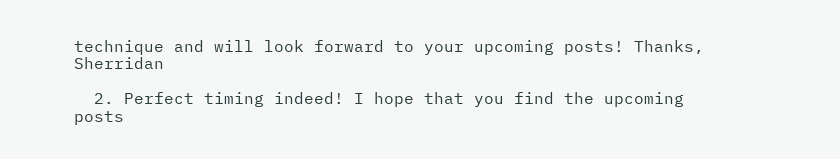technique and will look forward to your upcoming posts! Thanks, Sherridan

  2. Perfect timing indeed! I hope that you find the upcoming posts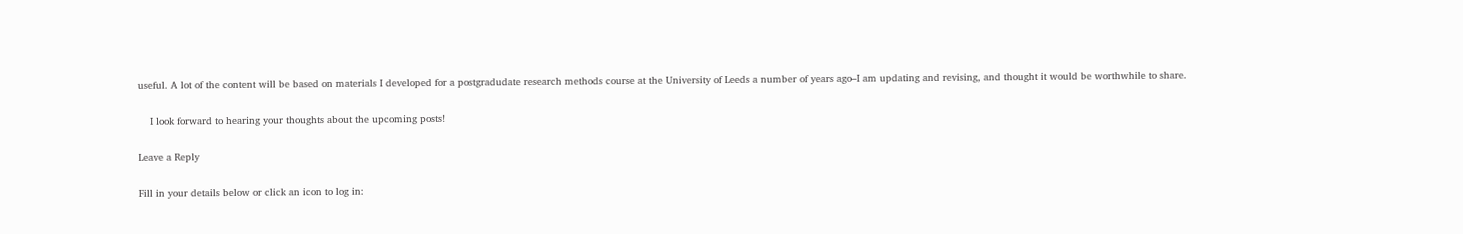useful. A lot of the content will be based on materials I developed for a postgradudate research methods course at the University of Leeds a number of years ago–I am updating and revising, and thought it would be worthwhile to share.

    I look forward to hearing your thoughts about the upcoming posts!

Leave a Reply

Fill in your details below or click an icon to log in: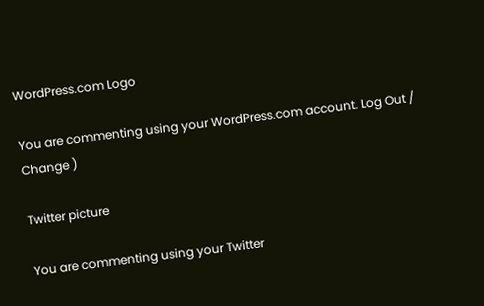WordPress.com Logo

You are commenting using your WordPress.com account. Log Out /  Change )

Twitter picture

You are commenting using your Twitter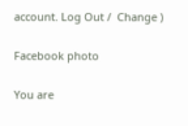account. Log Out /  Change )

Facebook photo

You are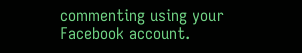commenting using your Facebook account.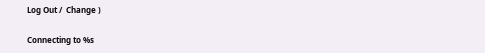Log Out /  Change )

Connecting to %s